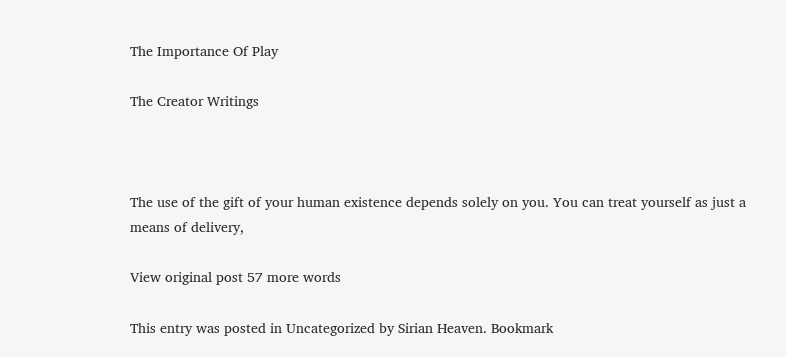The Importance Of Play

The Creator Writings



The use of the gift of your human existence depends solely on you. You can treat yourself as just a means of delivery,

View original post 57 more words

This entry was posted in Uncategorized by Sirian Heaven. Bookmark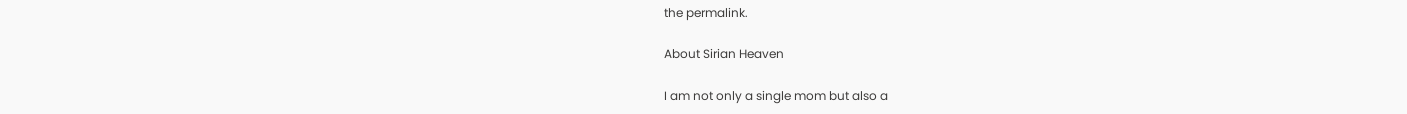the permalink.

About Sirian Heaven

I am not only a single mom but also a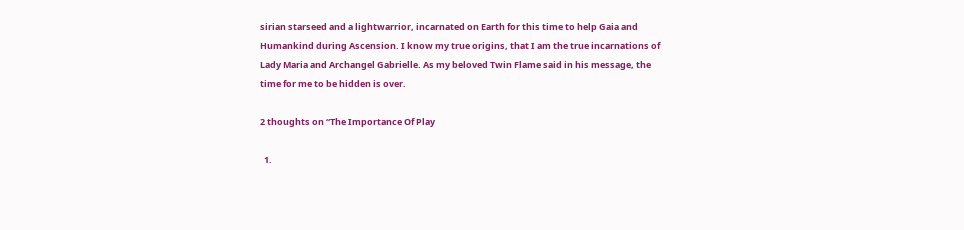sirian starseed and a lightwarrior, incarnated on Earth for this time to help Gaia and Humankind during Ascension. I know my true origins, that I am the true incarnations of Lady Maria and Archangel Gabrielle. As my beloved Twin Flame said in his message, the time for me to be hidden is over.

2 thoughts on “The Importance Of Play

  1.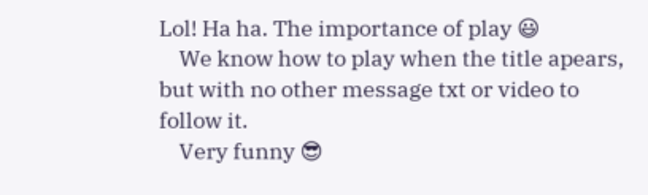Lol! Ha ha. The importance of play 😃
    We know how to play when the title apears, but with no other message txt or video to follow it.
    Very funny 😎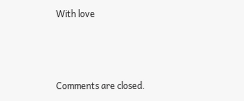With love



Comments are closed.